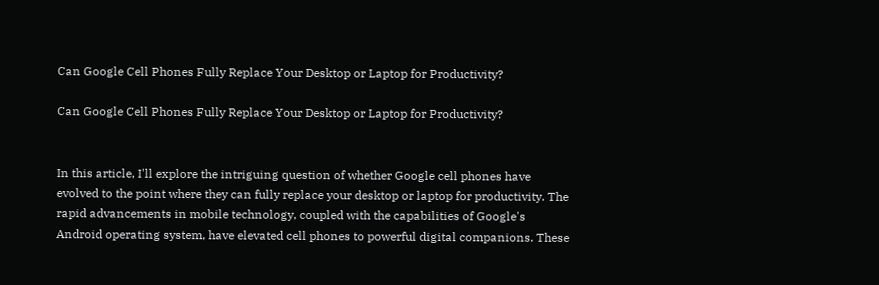Can Google Cell Phones Fully Replace Your Desktop or Laptop for Productivity?

Can Google Cell Phones Fully Replace Your Desktop or Laptop for Productivity?


In this article, I'll explore the intriguing question of whether Google cell phones have evolved to the point where they can fully replace your desktop or laptop for productivity. The rapid advancements in mobile technology, coupled with the capabilities of Google's Android operating system, have elevated cell phones to powerful digital companions. These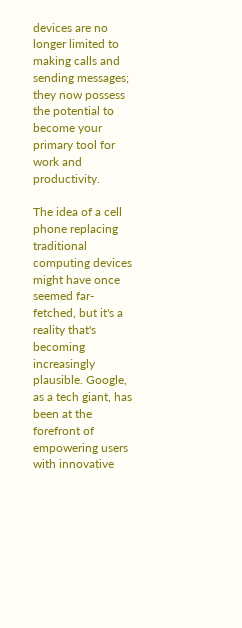devices are no longer limited to making calls and sending messages; they now possess the potential to become your primary tool for work and productivity.

The idea of a cell phone replacing traditional computing devices might have once seemed far-fetched, but it's a reality that's becoming increasingly plausible. Google, as a tech giant, has been at the forefront of empowering users with innovative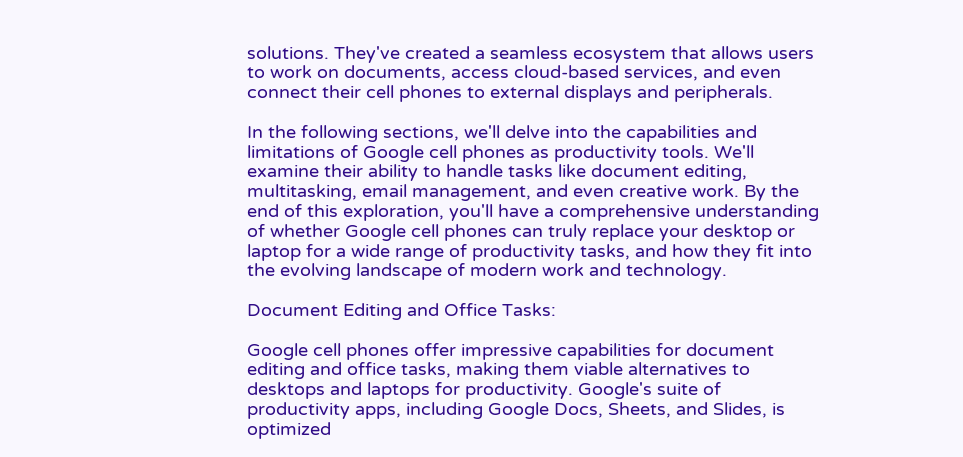solutions. They've created a seamless ecosystem that allows users to work on documents, access cloud-based services, and even connect their cell phones to external displays and peripherals.

In the following sections, we'll delve into the capabilities and limitations of Google cell phones as productivity tools. We'll examine their ability to handle tasks like document editing, multitasking, email management, and even creative work. By the end of this exploration, you'll have a comprehensive understanding of whether Google cell phones can truly replace your desktop or laptop for a wide range of productivity tasks, and how they fit into the evolving landscape of modern work and technology.

Document Editing and Office Tasks:

Google cell phones offer impressive capabilities for document editing and office tasks, making them viable alternatives to desktops and laptops for productivity. Google's suite of productivity apps, including Google Docs, Sheets, and Slides, is optimized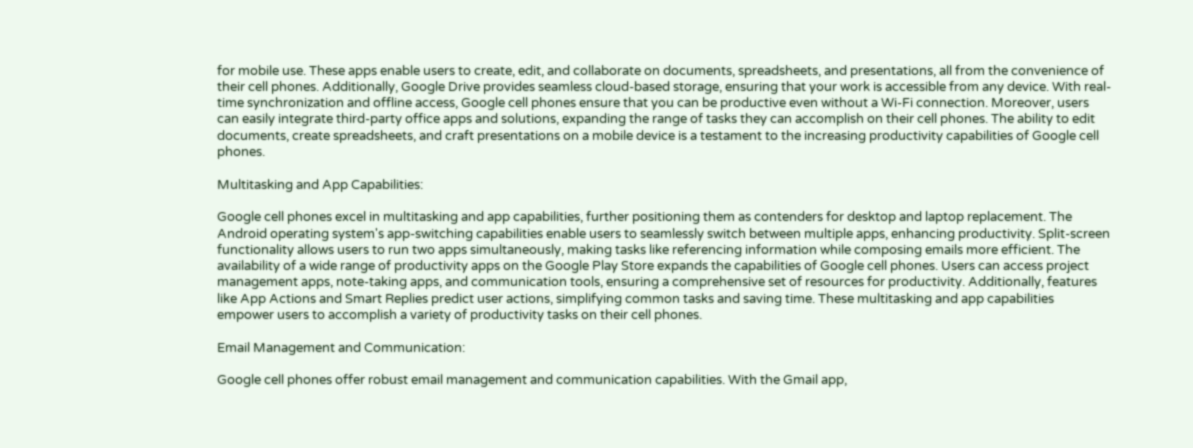for mobile use. These apps enable users to create, edit, and collaborate on documents, spreadsheets, and presentations, all from the convenience of their cell phones. Additionally, Google Drive provides seamless cloud-based storage, ensuring that your work is accessible from any device. With real-time synchronization and offline access, Google cell phones ensure that you can be productive even without a Wi-Fi connection. Moreover, users can easily integrate third-party office apps and solutions, expanding the range of tasks they can accomplish on their cell phones. The ability to edit documents, create spreadsheets, and craft presentations on a mobile device is a testament to the increasing productivity capabilities of Google cell phones.

Multitasking and App Capabilities:

Google cell phones excel in multitasking and app capabilities, further positioning them as contenders for desktop and laptop replacement. The Android operating system's app-switching capabilities enable users to seamlessly switch between multiple apps, enhancing productivity. Split-screen functionality allows users to run two apps simultaneously, making tasks like referencing information while composing emails more efficient. The availability of a wide range of productivity apps on the Google Play Store expands the capabilities of Google cell phones. Users can access project management apps, note-taking apps, and communication tools, ensuring a comprehensive set of resources for productivity. Additionally, features like App Actions and Smart Replies predict user actions, simplifying common tasks and saving time. These multitasking and app capabilities empower users to accomplish a variety of productivity tasks on their cell phones.

Email Management and Communication:

Google cell phones offer robust email management and communication capabilities. With the Gmail app,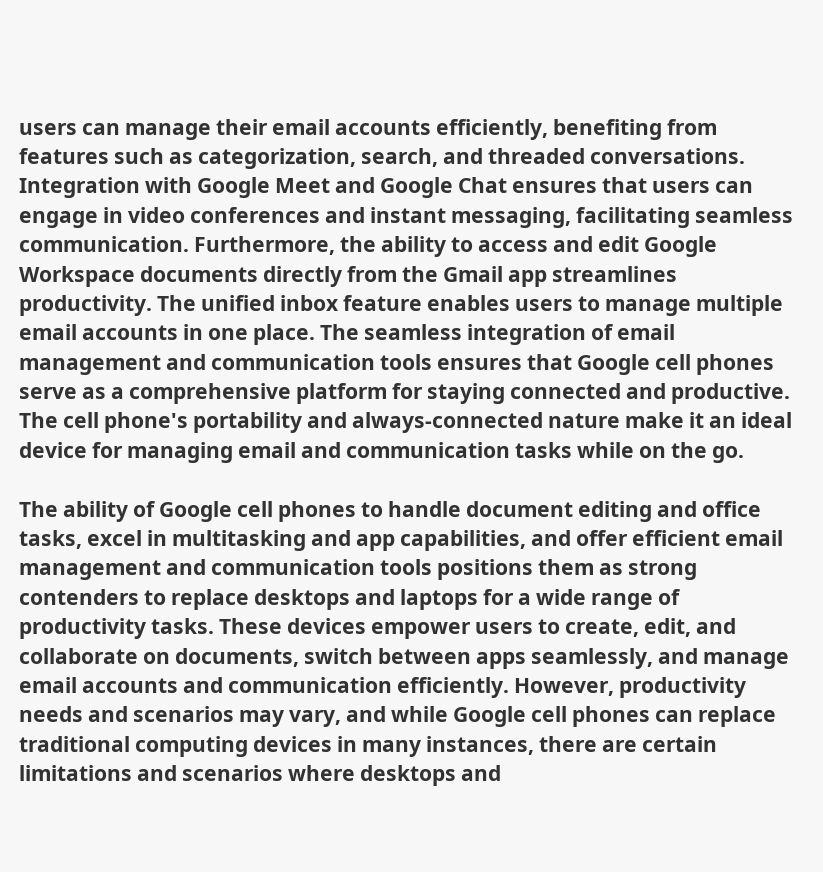users can manage their email accounts efficiently, benefiting from features such as categorization, search, and threaded conversations. Integration with Google Meet and Google Chat ensures that users can engage in video conferences and instant messaging, facilitating seamless communication. Furthermore, the ability to access and edit Google Workspace documents directly from the Gmail app streamlines productivity. The unified inbox feature enables users to manage multiple email accounts in one place. The seamless integration of email management and communication tools ensures that Google cell phones serve as a comprehensive platform for staying connected and productive. The cell phone's portability and always-connected nature make it an ideal device for managing email and communication tasks while on the go.

The ability of Google cell phones to handle document editing and office tasks, excel in multitasking and app capabilities, and offer efficient email management and communication tools positions them as strong contenders to replace desktops and laptops for a wide range of productivity tasks. These devices empower users to create, edit, and collaborate on documents, switch between apps seamlessly, and manage email accounts and communication efficiently. However, productivity needs and scenarios may vary, and while Google cell phones can replace traditional computing devices in many instances, there are certain limitations and scenarios where desktops and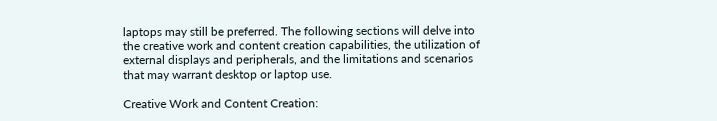laptops may still be preferred. The following sections will delve into the creative work and content creation capabilities, the utilization of external displays and peripherals, and the limitations and scenarios that may warrant desktop or laptop use.

Creative Work and Content Creation: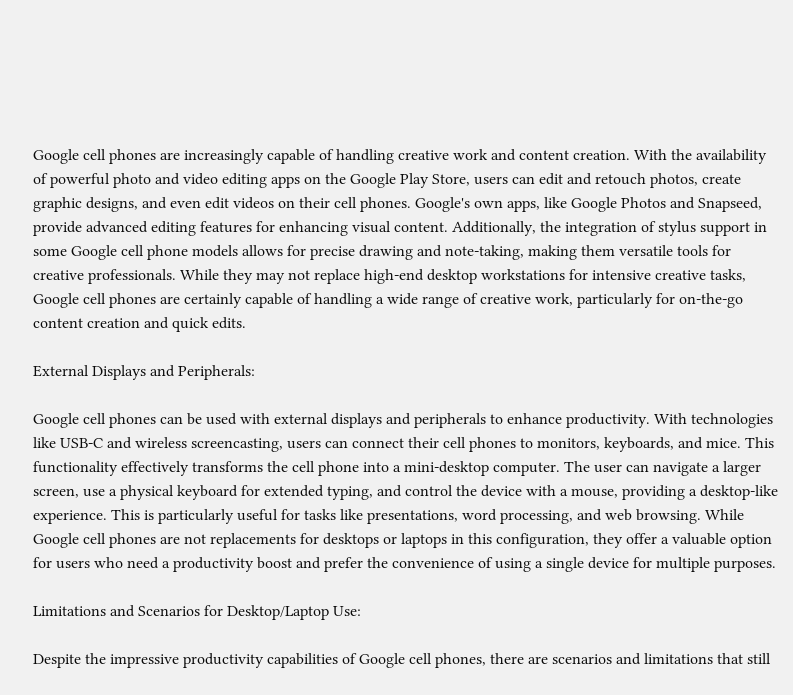Google cell phones are increasingly capable of handling creative work and content creation. With the availability of powerful photo and video editing apps on the Google Play Store, users can edit and retouch photos, create graphic designs, and even edit videos on their cell phones. Google's own apps, like Google Photos and Snapseed, provide advanced editing features for enhancing visual content. Additionally, the integration of stylus support in some Google cell phone models allows for precise drawing and note-taking, making them versatile tools for creative professionals. While they may not replace high-end desktop workstations for intensive creative tasks, Google cell phones are certainly capable of handling a wide range of creative work, particularly for on-the-go content creation and quick edits.

External Displays and Peripherals:

Google cell phones can be used with external displays and peripherals to enhance productivity. With technologies like USB-C and wireless screencasting, users can connect their cell phones to monitors, keyboards, and mice. This functionality effectively transforms the cell phone into a mini-desktop computer. The user can navigate a larger screen, use a physical keyboard for extended typing, and control the device with a mouse, providing a desktop-like experience. This is particularly useful for tasks like presentations, word processing, and web browsing. While Google cell phones are not replacements for desktops or laptops in this configuration, they offer a valuable option for users who need a productivity boost and prefer the convenience of using a single device for multiple purposes.

Limitations and Scenarios for Desktop/Laptop Use:

Despite the impressive productivity capabilities of Google cell phones, there are scenarios and limitations that still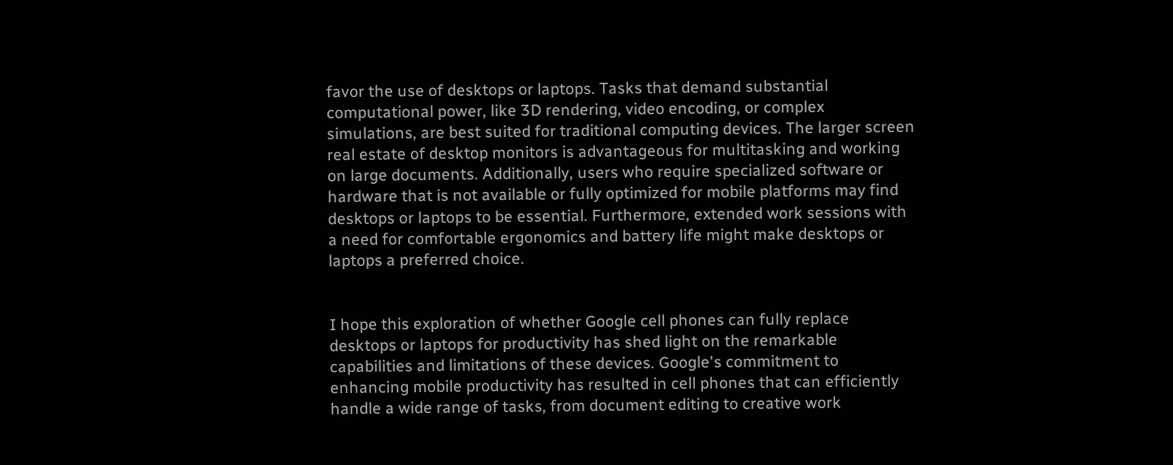favor the use of desktops or laptops. Tasks that demand substantial computational power, like 3D rendering, video encoding, or complex simulations, are best suited for traditional computing devices. The larger screen real estate of desktop monitors is advantageous for multitasking and working on large documents. Additionally, users who require specialized software or hardware that is not available or fully optimized for mobile platforms may find desktops or laptops to be essential. Furthermore, extended work sessions with a need for comfortable ergonomics and battery life might make desktops or laptops a preferred choice.


I hope this exploration of whether Google cell phones can fully replace desktops or laptops for productivity has shed light on the remarkable capabilities and limitations of these devices. Google's commitment to enhancing mobile productivity has resulted in cell phones that can efficiently handle a wide range of tasks, from document editing to creative work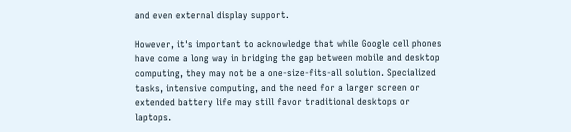and even external display support.

However, it's important to acknowledge that while Google cell phones have come a long way in bridging the gap between mobile and desktop computing, they may not be a one-size-fits-all solution. Specialized tasks, intensive computing, and the need for a larger screen or extended battery life may still favor traditional desktops or laptops.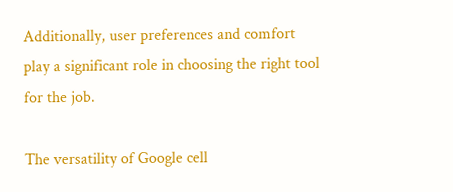Additionally, user preferences and comfort play a significant role in choosing the right tool for the job.

The versatility of Google cell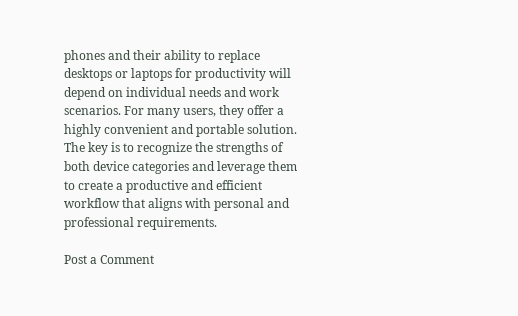phones and their ability to replace desktops or laptops for productivity will depend on individual needs and work scenarios. For many users, they offer a highly convenient and portable solution. The key is to recognize the strengths of both device categories and leverage them to create a productive and efficient workflow that aligns with personal and professional requirements.

Post a Comment